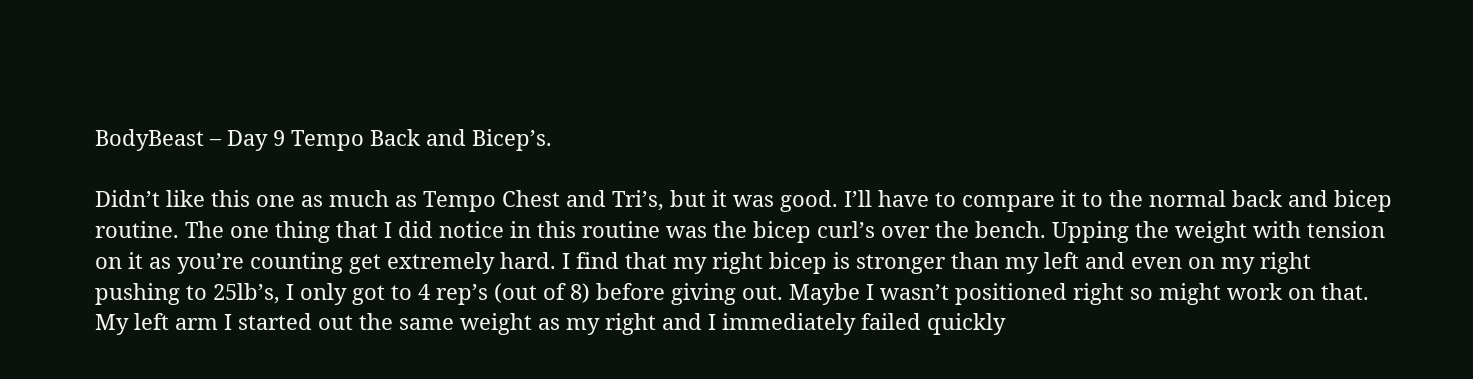BodyBeast – Day 9 Tempo Back and Bicep’s.

Didn’t like this one as much as Tempo Chest and Tri’s, but it was good. I’ll have to compare it to the normal back and bicep routine. The one thing that I did notice in this routine was the bicep curl’s over the bench. Upping the weight with tension on it as you’re counting get extremely hard. I find that my right bicep is stronger than my left and even on my right pushing to 25lb’s, I only got to 4 rep’s (out of 8) before giving out. Maybe I wasn’t positioned right so might work on that. My left arm I started out the same weight as my right and I immediately failed quickly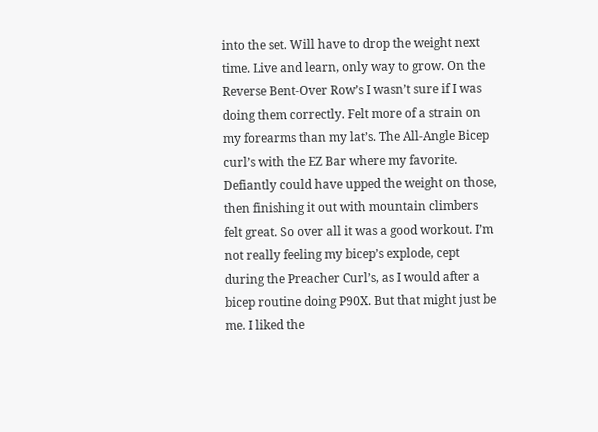into the set. Will have to drop the weight next time. Live and learn, only way to grow. On the Reverse Bent-Over Row’s I wasn’t sure if I was doing them correctly. Felt more of a strain on my forearms than my lat’s. The All-Angle Bicep curl’s with the EZ Bar where my favorite. Defiantly could have upped the weight on those, then finishing it out with mountain climbers felt great. So over all it was a good workout. I’m not really feeling my bicep’s explode, cept during the Preacher Curl’s, as I would after a bicep routine doing P90X. But that might just be me. I liked the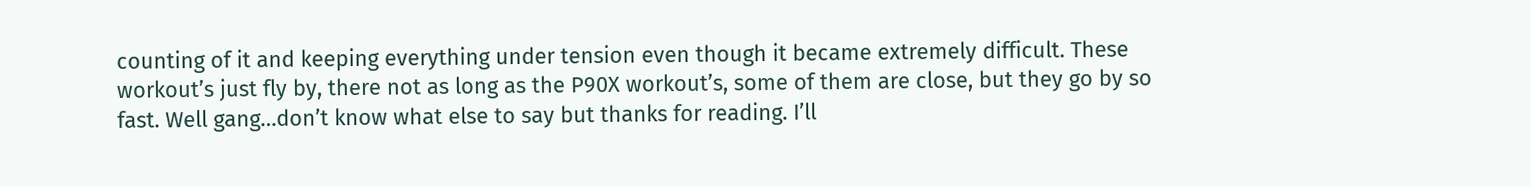counting of it and keeping everything under tension even though it became extremely difficult. These workout’s just fly by, there not as long as the P90X workout’s, some of them are close, but they go by so fast. Well gang…don’t know what else to say but thanks for reading. I’ll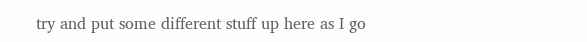try and put some different stuff up here as I go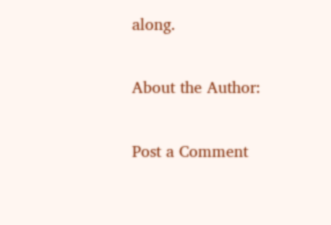along.


About the Author:


Post a Comment